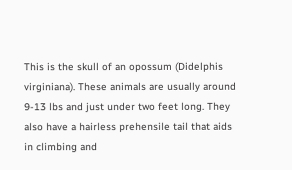This is the skull of an opossum (Didelphis virginiana). These animals are usually around 9-13 lbs and just under two feet long. They also have a hairless prehensile tail that aids in climbing and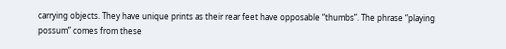carrying objects. They have unique prints as their rear feet have opposable “thumbs”. The phrase “playing possum” comes from these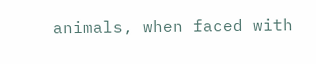animals, when faced with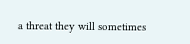a threat they will sometimes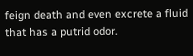feign death and even excrete a fluid that has a putrid odor.